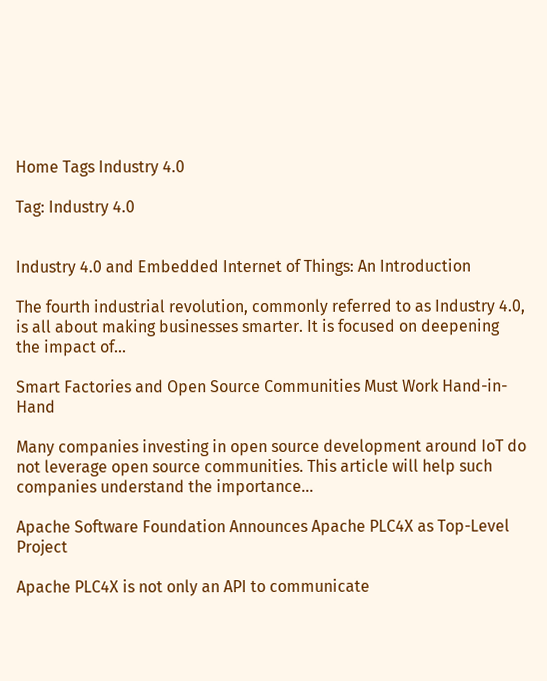Home Tags Industry 4.0

Tag: Industry 4.0


Industry 4.0 and Embedded Internet of Things: An Introduction

The fourth industrial revolution, commonly referred to as Industry 4.0, is all about making businesses smarter. It is focused on deepening the impact of...

Smart Factories and Open Source Communities Must Work Hand-in-Hand

Many companies investing in open source development around IoT do not leverage open source communities. This article will help such companies understand the importance...

Apache Software Foundation Announces Apache PLC4X as Top-Level Project

Apache PLC4X is not only an API to communicate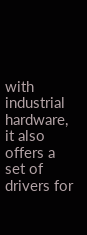with industrial hardware, it also offers a set of drivers for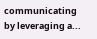communicating by leveraging a...